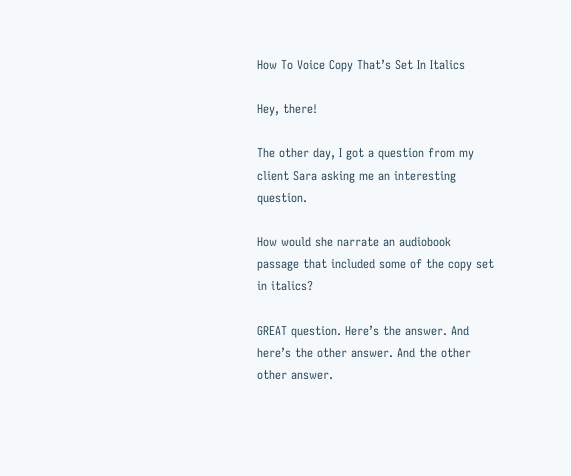How To Voice Copy That’s Set In Italics

Hey, there!

The other day, I got a question from my client Sara asking me an interesting question.

How would she narrate an audiobook passage that included some of the copy set in italics?

GREAT question. Here’s the answer. And here’s the other answer. And the other other answer.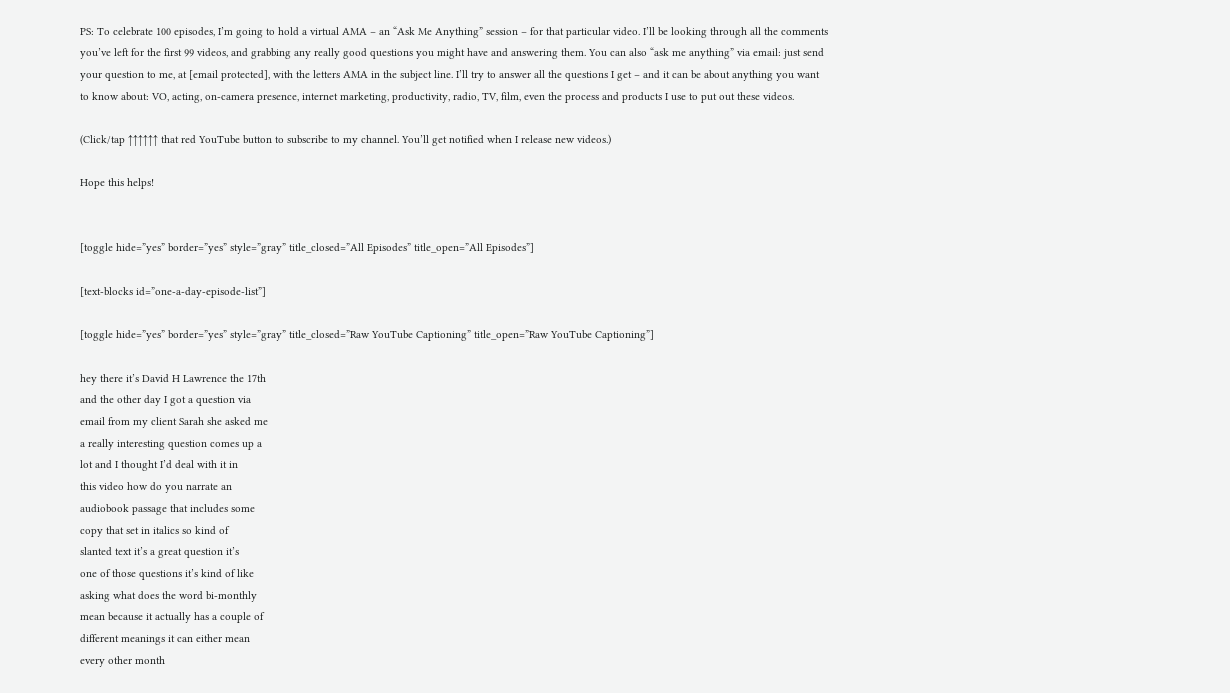PS: To celebrate 100 episodes, I’m going to hold a virtual AMA – an “Ask Me Anything” session – for that particular video. I’ll be looking through all the comments you’ve left for the first 99 videos, and grabbing any really good questions you might have and answering them. You can also “ask me anything” via email: just send your question to me, at [email protected], with the letters AMA in the subject line. I’ll try to answer all the questions I get – and it can be about anything you want to know about: VO, acting, on-camera presence, internet marketing, productivity, radio, TV, film, even the process and products I use to put out these videos.

(Click/tap ↑↑↑↑↑↑ that red YouTube button to subscribe to my channel. You’ll get notified when I release new videos.)

Hope this helps!


[toggle hide=”yes” border=”yes” style=”gray” title_closed=”All Episodes” title_open=”All Episodes”]

[text-blocks id=”one-a-day-episode-list”]

[toggle hide=”yes” border=”yes” style=”gray” title_closed=”Raw YouTube Captioning” title_open=”Raw YouTube Captioning”]

hey there it’s David H Lawrence the 17th
and the other day I got a question via
email from my client Sarah she asked me
a really interesting question comes up a
lot and I thought I’d deal with it in
this video how do you narrate an
audiobook passage that includes some
copy that set in italics so kind of
slanted text it’s a great question it’s
one of those questions it’s kind of like
asking what does the word bi-monthly
mean because it actually has a couple of
different meanings it can either mean
every other month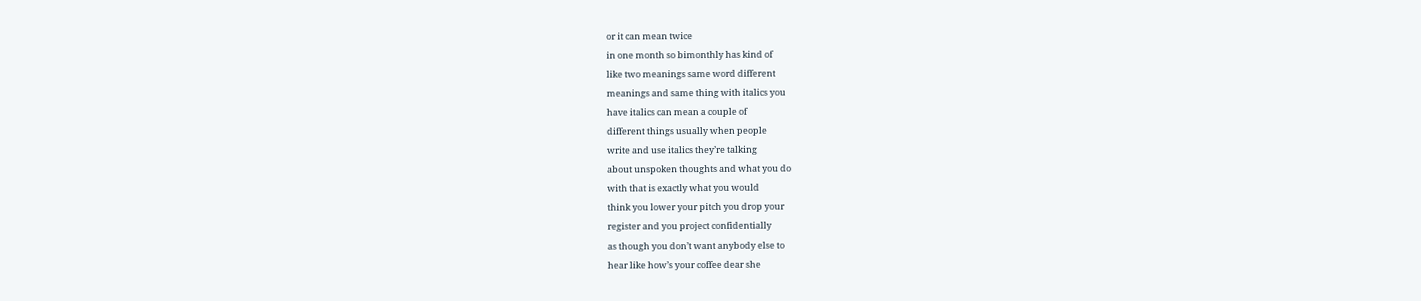or it can mean twice
in one month so bimonthly has kind of
like two meanings same word different
meanings and same thing with italics you
have italics can mean a couple of
different things usually when people
write and use italics they’re talking
about unspoken thoughts and what you do
with that is exactly what you would
think you lower your pitch you drop your
register and you project confidentially
as though you don’t want anybody else to
hear like how’s your coffee dear she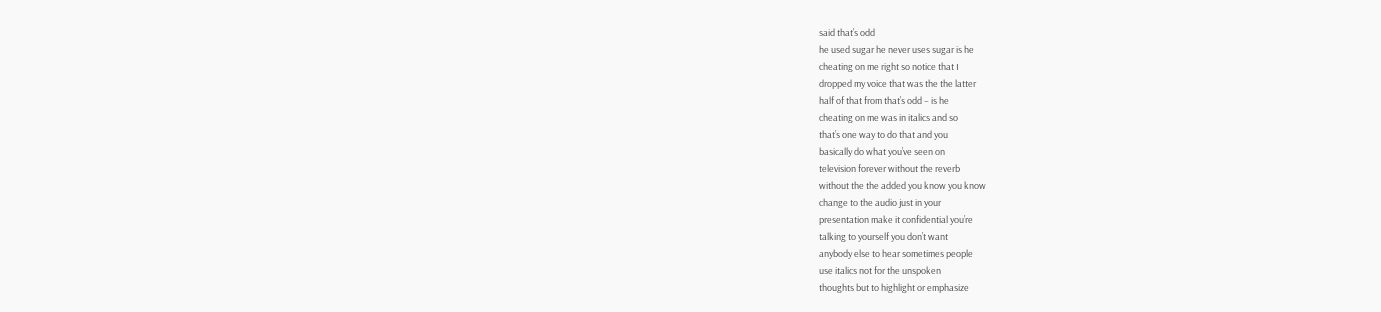said that’s odd
he used sugar he never uses sugar is he
cheating on me right so notice that I
dropped my voice that was the the latter
half of that from that’s odd – is he
cheating on me was in italics and so
that’s one way to do that and you
basically do what you’ve seen on
television forever without the reverb
without the the added you know you know
change to the audio just in your
presentation make it confidential you’re
talking to yourself you don’t want
anybody else to hear sometimes people
use italics not for the unspoken
thoughts but to highlight or emphasize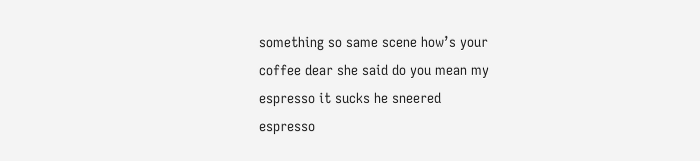something so same scene how’s your
coffee dear she said do you mean my
espresso it sucks he sneered
espresso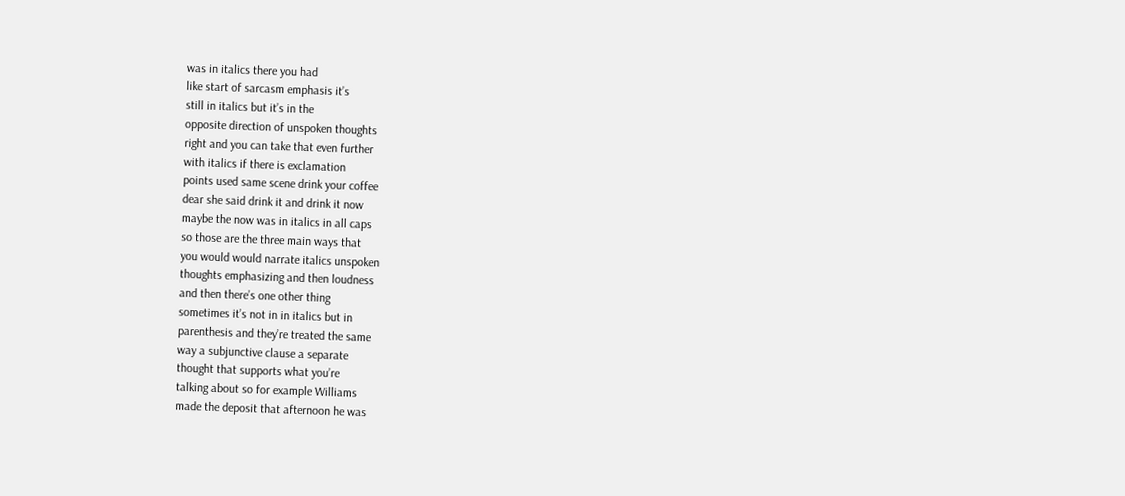was in italics there you had
like start of sarcasm emphasis it’s
still in italics but it’s in the
opposite direction of unspoken thoughts
right and you can take that even further
with italics if there is exclamation
points used same scene drink your coffee
dear she said drink it and drink it now
maybe the now was in italics in all caps
so those are the three main ways that
you would would narrate italics unspoken
thoughts emphasizing and then loudness
and then there’s one other thing
sometimes it’s not in in italics but in
parenthesis and they’re treated the same
way a subjunctive clause a separate
thought that supports what you’re
talking about so for example Williams
made the deposit that afternoon he was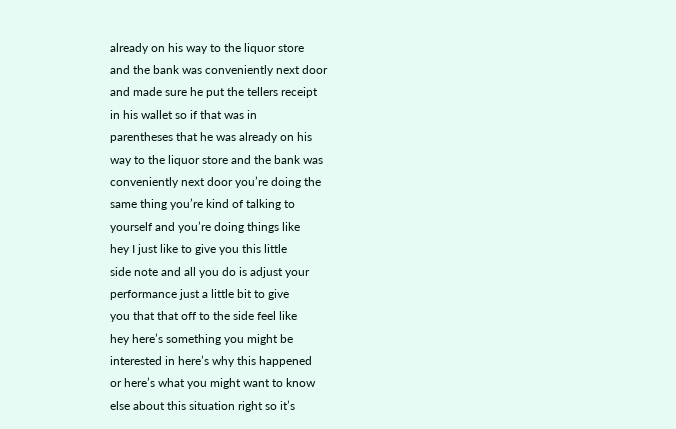already on his way to the liquor store
and the bank was conveniently next door
and made sure he put the tellers receipt
in his wallet so if that was in
parentheses that he was already on his
way to the liquor store and the bank was
conveniently next door you’re doing the
same thing you’re kind of talking to
yourself and you’re doing things like
hey I just like to give you this little
side note and all you do is adjust your
performance just a little bit to give
you that that off to the side feel like
hey here’s something you might be
interested in here’s why this happened
or here’s what you might want to know
else about this situation right so it’s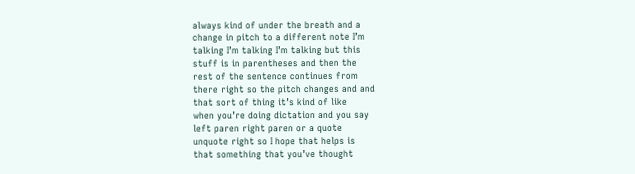always kind of under the breath and a
change in pitch to a different note I’m
talking I’m talking I’m talking but this
stuff is in parentheses and then the
rest of the sentence continues from
there right so the pitch changes and and
that sort of thing it’s kind of like
when you’re doing dictation and you say
left paren right paren or a quote
unquote right so I hope that helps is
that something that you’ve thought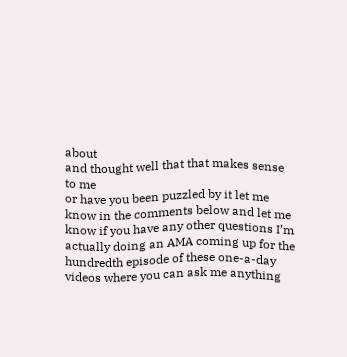about
and thought well that that makes sense
to me
or have you been puzzled by it let me
know in the comments below and let me
know if you have any other questions I’m
actually doing an AMA coming up for the
hundredth episode of these one-a-day
videos where you can ask me anything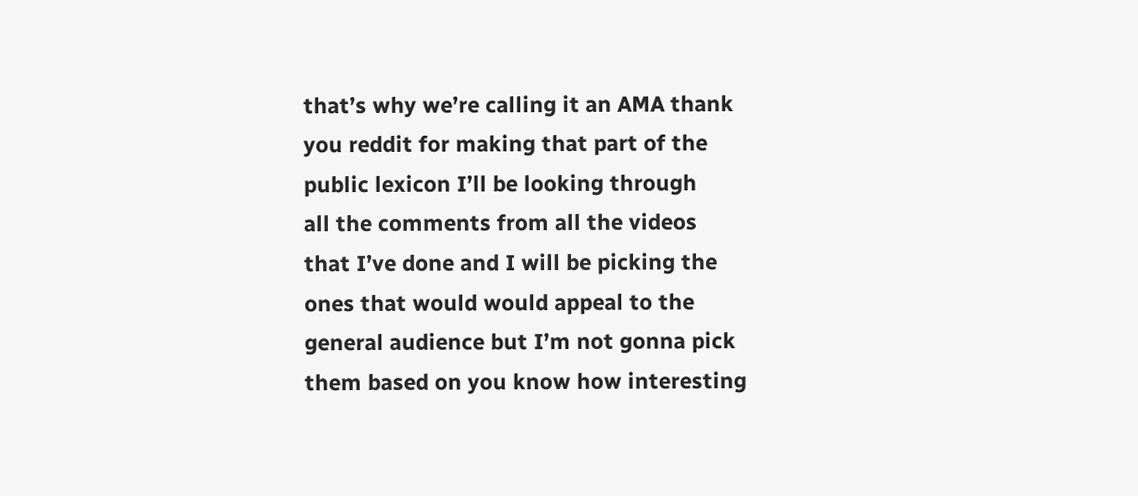that’s why we’re calling it an AMA thank
you reddit for making that part of the
public lexicon I’ll be looking through
all the comments from all the videos
that I’ve done and I will be picking the
ones that would would appeal to the
general audience but I’m not gonna pick
them based on you know how interesting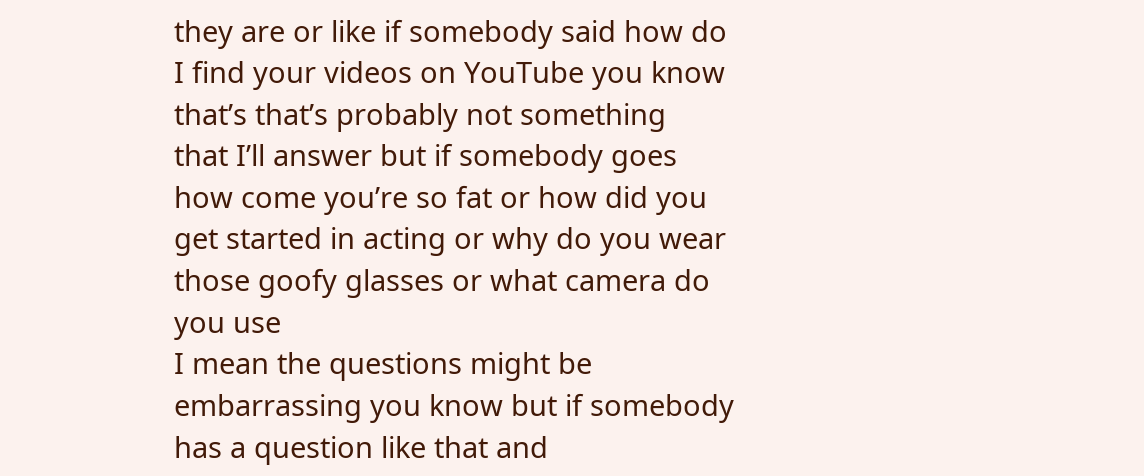they are or like if somebody said how do
I find your videos on YouTube you know
that’s that’s probably not something
that I’ll answer but if somebody goes
how come you’re so fat or how did you
get started in acting or why do you wear
those goofy glasses or what camera do
you use
I mean the questions might be
embarrassing you know but if somebody
has a question like that and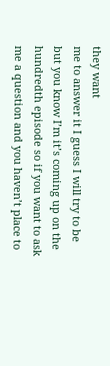they want
me to answer it I guess I will try to be
but you know I’m it’s coming up on the
hundredth episode so if you want to ask
me a question and you haven’t place to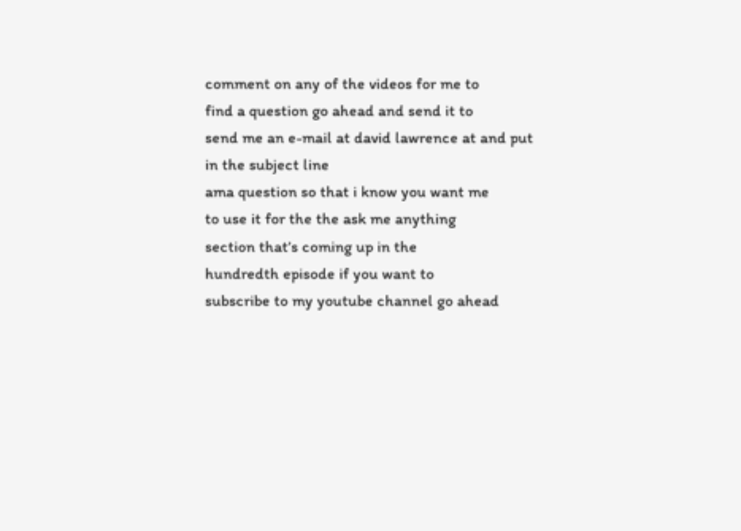comment on any of the videos for me to
find a question go ahead and send it to
send me an e-mail at david lawrence at and put in the subject line
ama question so that i know you want me
to use it for the the ask me anything
section that’s coming up in the
hundredth episode if you want to
subscribe to my youtube channel go ahead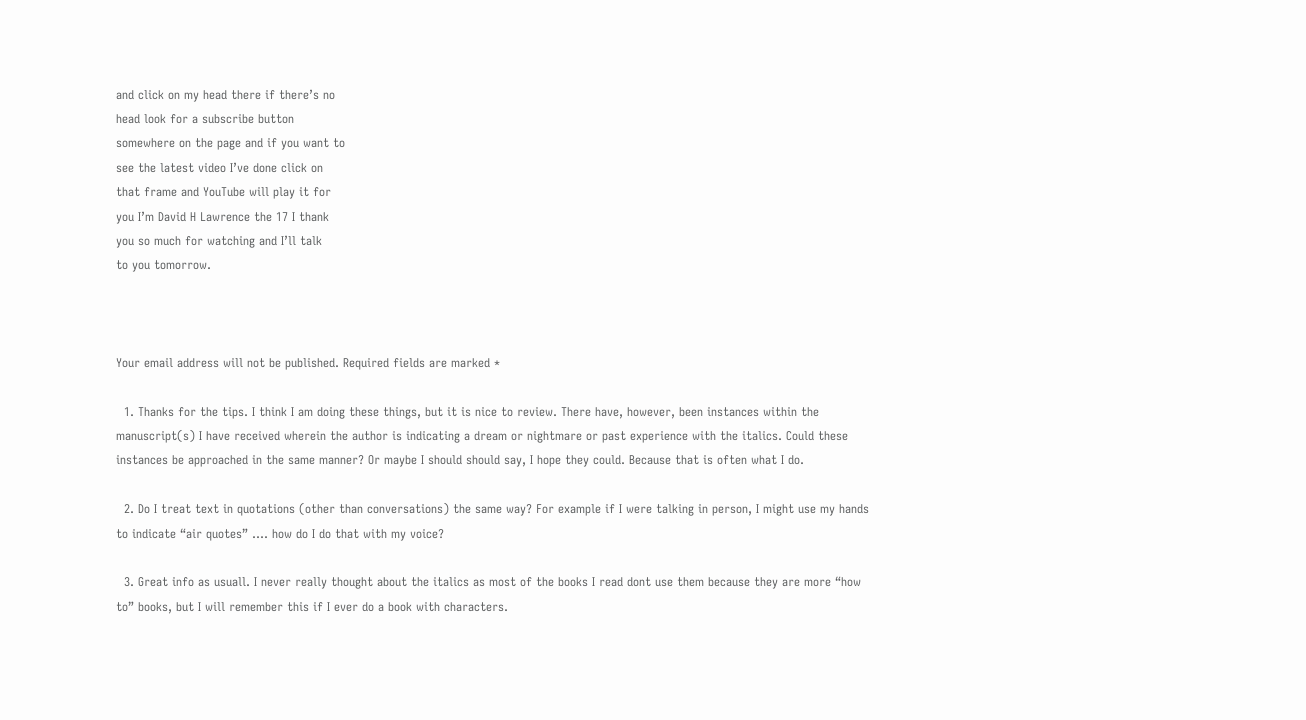and click on my head there if there’s no
head look for a subscribe button
somewhere on the page and if you want to
see the latest video I’ve done click on
that frame and YouTube will play it for
you I’m David H Lawrence the 17 I thank
you so much for watching and I’ll talk
to you tomorrow.



Your email address will not be published. Required fields are marked *

  1. Thanks for the tips. I think I am doing these things, but it is nice to review. There have, however, been instances within the manuscript(s) I have received wherein the author is indicating a dream or nightmare or past experience with the italics. Could these instances be approached in the same manner? Or maybe I should should say, I hope they could. Because that is often what I do.

  2. Do I treat text in quotations (other than conversations) the same way? For example if I were talking in person, I might use my hands to indicate “air quotes” …. how do I do that with my voice?

  3. Great info as usuall. I never really thought about the italics as most of the books I read dont use them because they are more “how to” books, but I will remember this if I ever do a book with characters.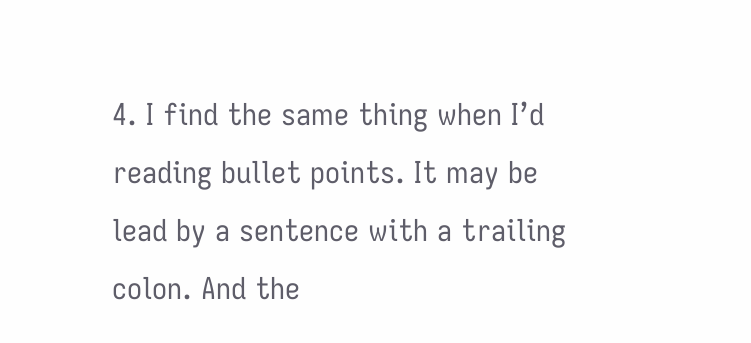4. I find the same thing when I’d reading bullet points. It may be lead by a sentence with a trailing colon. And the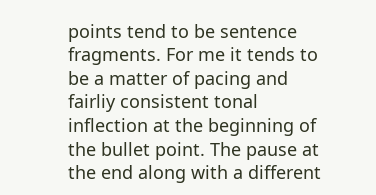points tend to be sentence fragments. For me it tends to be a matter of pacing and fairliy consistent tonal inflection at the beginning of the bullet point. The pause at the end along with a different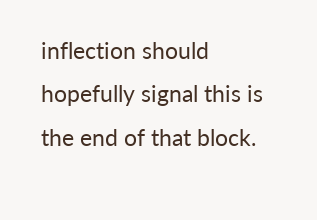inflection should hopefully signal this is the end of that block.